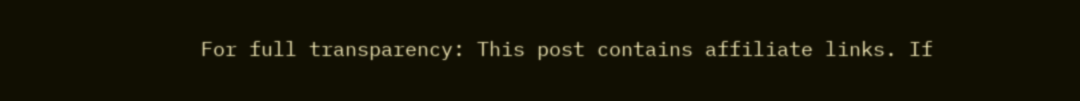For full transparency: This post contains affiliate links. If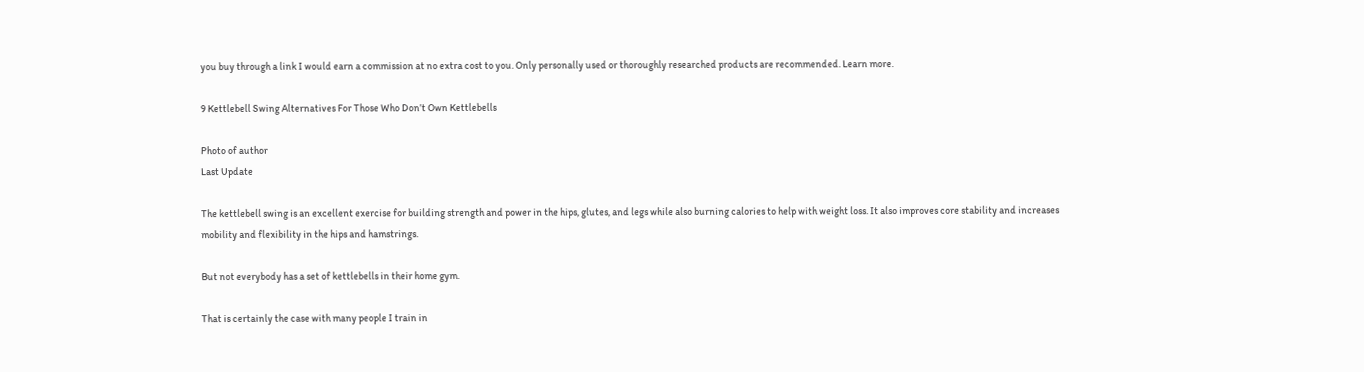you buy through a link I would earn a commission at no extra cost to you. Only personally used or thoroughly researched products are recommended. Learn more.

9 Kettlebell Swing Alternatives For Those Who Don’t Own Kettlebells

Photo of author
Last Update

The kettlebell swing is an excellent exercise for building strength and power in the hips, glutes, and legs while also burning calories to help with weight loss. It also improves core stability and increases mobility and flexibility in the hips and hamstrings.

But not everybody has a set of kettlebells in their home gym.

That is certainly the case with many people I train in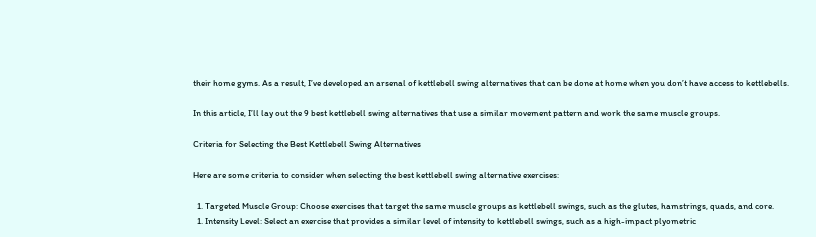their home gyms. As a result, I’ve developed an arsenal of kettlebell swing alternatives that can be done at home when you don’t have access to kettlebells.

In this article, I’ll lay out the 9 best kettlebell swing alternatives that use a similar movement pattern and work the same muscle groups.

Criteria for Selecting the Best Kettlebell Swing Alternatives

Here are some criteria to consider when selecting the best kettlebell swing alternative exercises:

  1. Targeted Muscle Group: Choose exercises that target the same muscle groups as kettlebell swings, such as the glutes, hamstrings, quads, and core.
  1. Intensity Level: Select an exercise that provides a similar level of intensity to kettlebell swings, such as a high-impact plyometric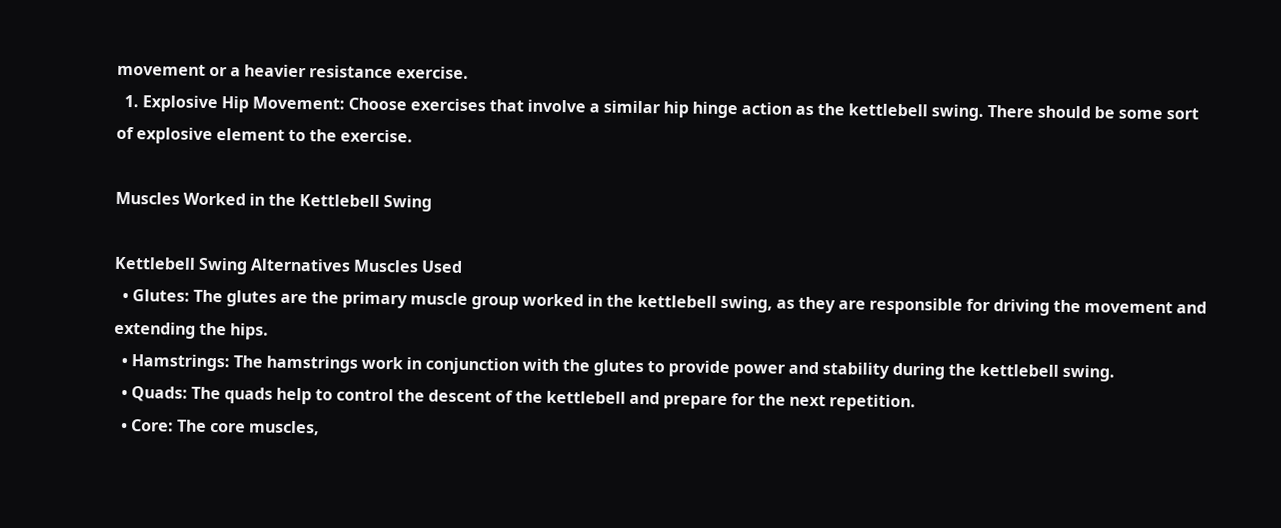movement or a heavier resistance exercise.
  1. Explosive Hip Movement: Choose exercises that involve a similar hip hinge action as the kettlebell swing. There should be some sort of explosive element to the exercise.

Muscles Worked in the Kettlebell Swing

Kettlebell Swing Alternatives Muscles Used
  • Glutes: The glutes are the primary muscle group worked in the kettlebell swing, as they are responsible for driving the movement and extending the hips.
  • Hamstrings: The hamstrings work in conjunction with the glutes to provide power and stability during the kettlebell swing.
  • Quads: The quads help to control the descent of the kettlebell and prepare for the next repetition.
  • Core: The core muscles,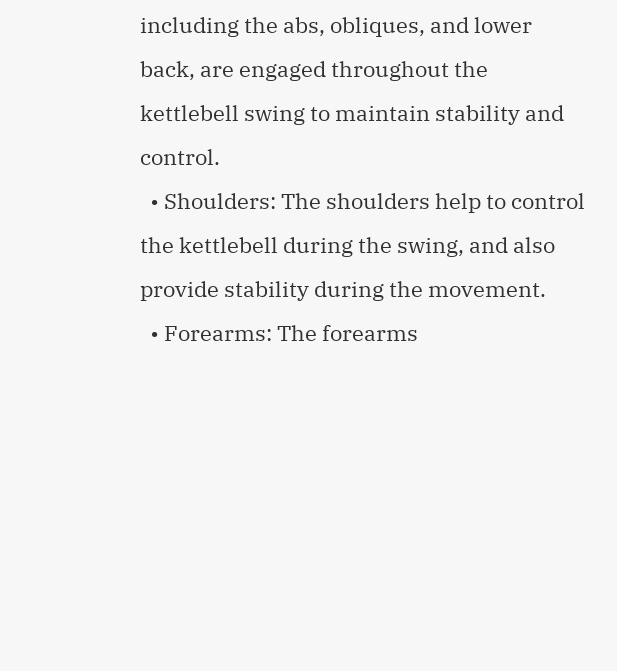including the abs, obliques, and lower back, are engaged throughout the kettlebell swing to maintain stability and control.
  • Shoulders: The shoulders help to control the kettlebell during the swing, and also provide stability during the movement.
  • Forearms: The forearms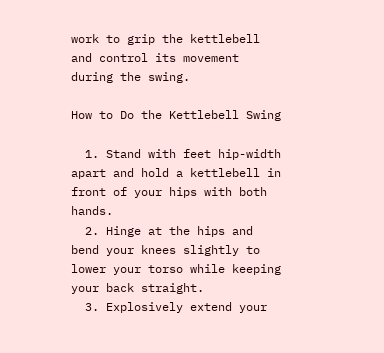work to grip the kettlebell and control its movement during the swing.

How to Do the Kettlebell Swing

  1. Stand with feet hip-width apart and hold a kettlebell in front of your hips with both hands.
  2. Hinge at the hips and bend your knees slightly to lower your torso while keeping your back straight.
  3. Explosively extend your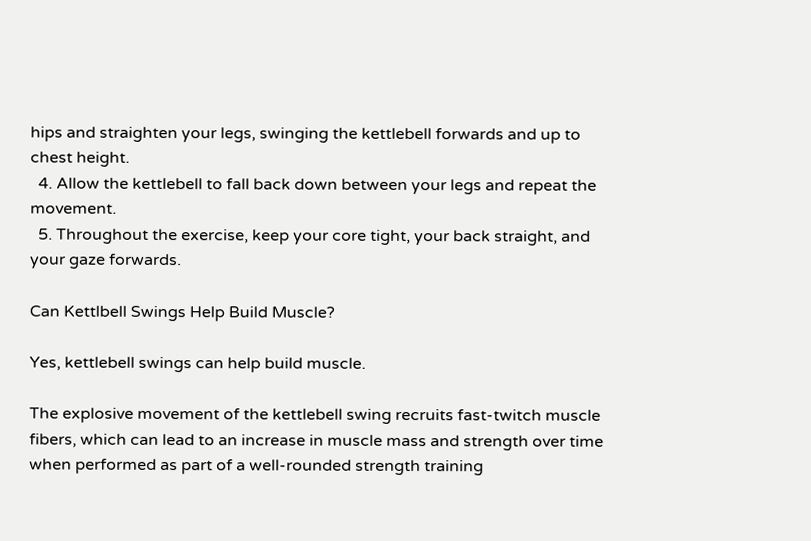hips and straighten your legs, swinging the kettlebell forwards and up to chest height.
  4. Allow the kettlebell to fall back down between your legs and repeat the movement.
  5. Throughout the exercise, keep your core tight, your back straight, and your gaze forwards.

Can Kettlbell Swings Help Build Muscle?

Yes, kettlebell swings can help build muscle.

The explosive movement of the kettlebell swing recruits fast-twitch muscle fibers, which can lead to an increase in muscle mass and strength over time when performed as part of a well-rounded strength training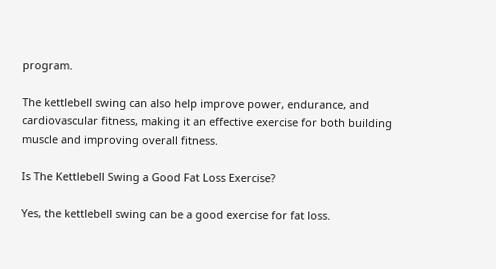program.

The kettlebell swing can also help improve power, endurance, and cardiovascular fitness, making it an effective exercise for both building muscle and improving overall fitness.

Is The Kettlebell Swing a Good Fat Loss Exercise?

Yes, the kettlebell swing can be a good exercise for fat loss.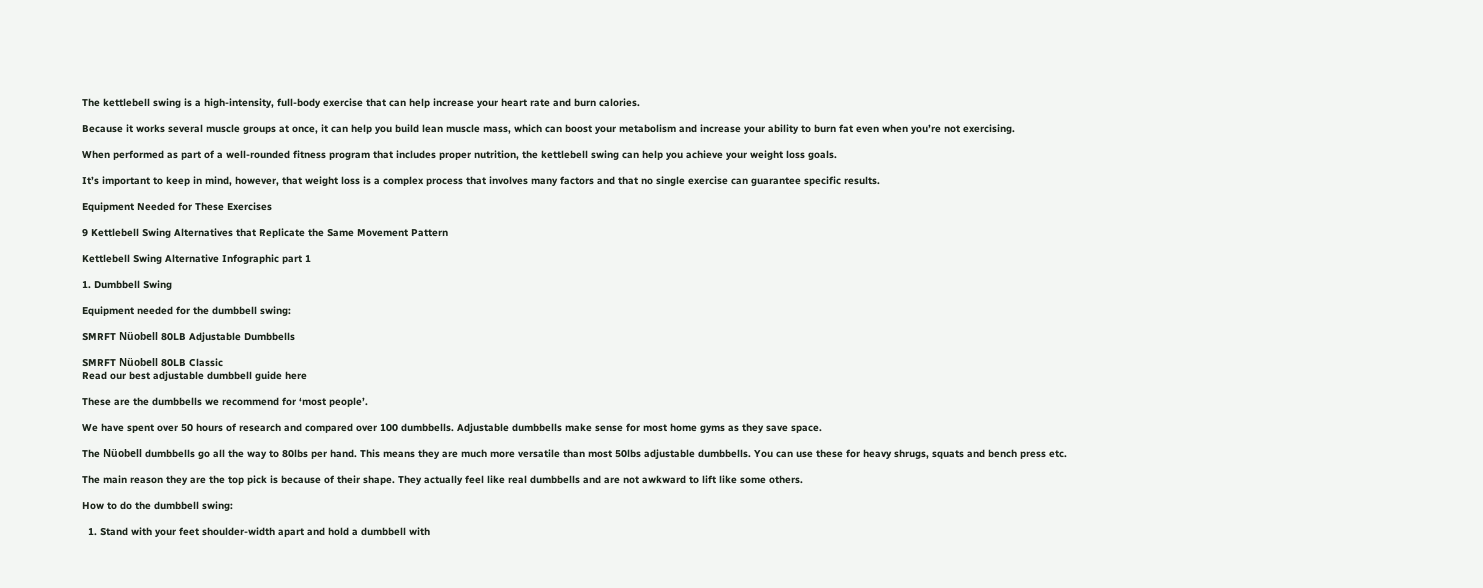The kettlebell swing is a high-intensity, full-body exercise that can help increase your heart rate and burn calories.

Because it works several muscle groups at once, it can help you build lean muscle mass, which can boost your metabolism and increase your ability to burn fat even when you’re not exercising.

When performed as part of a well-rounded fitness program that includes proper nutrition, the kettlebell swing can help you achieve your weight loss goals.

It’s important to keep in mind, however, that weight loss is a complex process that involves many factors and that no single exercise can guarantee specific results.

Equipment Needed for These Exercises

9 Kettlebell Swing Alternatives that Replicate the Same Movement Pattern

Kettlebell Swing Alternative Infographic part 1

1. Dumbbell Swing

Equipment needed for the dumbbell swing:

SMRFT Nüobell 80LB Adjustable Dumbbells

SMRFT Nüobell 80LB Classic
Read our best adjustable dumbbell guide here

These are the dumbbells we recommend for ‘most people’.

We have spent over 50 hours of research and compared over 100 dumbbells. Adjustable dumbbells make sense for most home gyms as they save space.

The Nüobell dumbbells go all the way to 80lbs per hand. This means they are much more versatile than most 50lbs adjustable dumbbells. You can use these for heavy shrugs, squats and bench press etc.

The main reason they are the top pick is because of their shape. They actually feel like real dumbbells and are not awkward to lift like some others.

How to do the dumbbell swing:

  1. Stand with your feet shoulder-width apart and hold a dumbbell with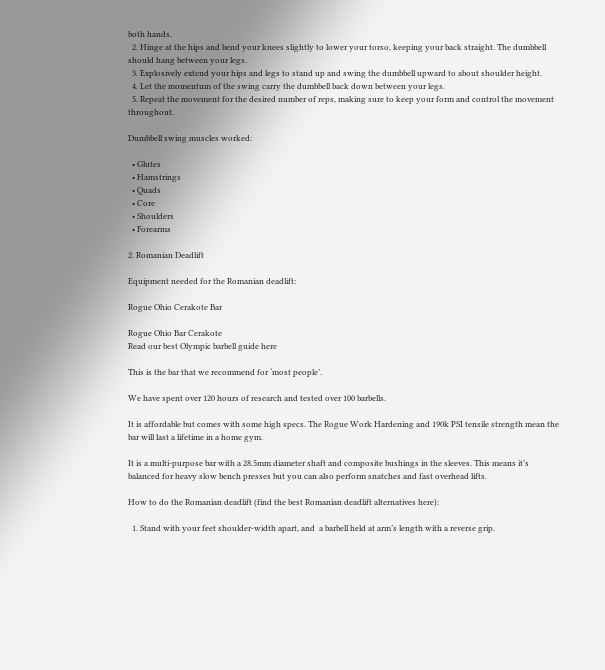both hands.
  2. Hinge at the hips and bend your knees slightly to lower your torso, keeping your back straight. The dumbbell should hang between your legs.
  3. Explosively extend your hips and legs to stand up and swing the dumbbell upward to about shoulder height.
  4. Let the momentum of the swing carry the dumbbell back down between your legs.
  5. Repeat the movement for the desired number of reps, making sure to keep your form and control the movement throughout.

Dumbbell swing muscles worked:

  • Glutes
  • Hamstrings
  • Quads
  • Core
  • Shoulders
  • Forearms

2. Romanian Deadlift

Equipment needed for the Romanian deadlift:

Rogue Ohio Cerakote Bar

Rogue Ohio Bar Cerakote
Read our best Olympic barbell guide here

This is the bar that we recommend for ‘most people’.

We have spent over 120 hours of research and tested over 100 barbells.

It is affordable but comes with some high specs. The Rogue Work Hardening and 190k PSI tensile strength mean the bar will last a lifetime in a home gym.

It is a multi-purpose bar with a 28.5mm diameter shaft and composite bushings in the sleeves. This means it’s balanced for heavy slow bench presses but you can also perform snatches and fast overhead lifts.

How to do the Romanian deadlift (find the best Romanian deadlift alternatives here):

  1. Stand with your feet shoulder-width apart, and  a barbell held at arm’s length with a reverse grip.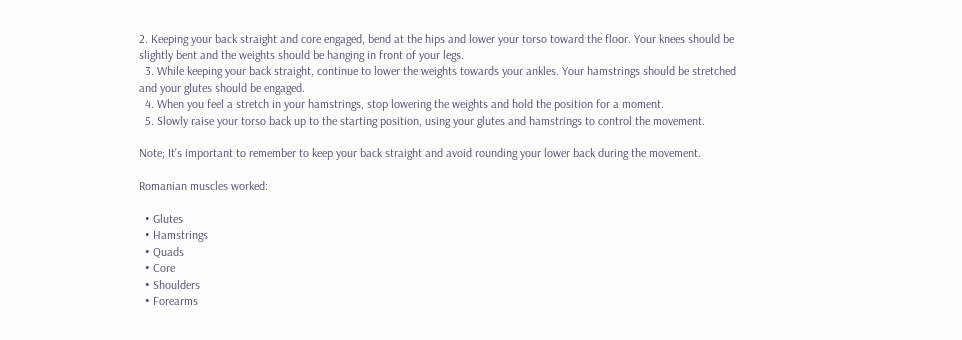2. Keeping your back straight and core engaged, bend at the hips and lower your torso toward the floor. Your knees should be slightly bent and the weights should be hanging in front of your legs.
  3. While keeping your back straight, continue to lower the weights towards your ankles. Your hamstrings should be stretched and your glutes should be engaged.
  4. When you feel a stretch in your hamstrings, stop lowering the weights and hold the position for a moment.
  5. Slowly raise your torso back up to the starting position, using your glutes and hamstrings to control the movement.

Note; It’s important to remember to keep your back straight and avoid rounding your lower back during the movement.

Romanian muscles worked:

  • Glutes
  • Hamstrings
  • Quads
  • Core
  • Shoulders
  • Forearms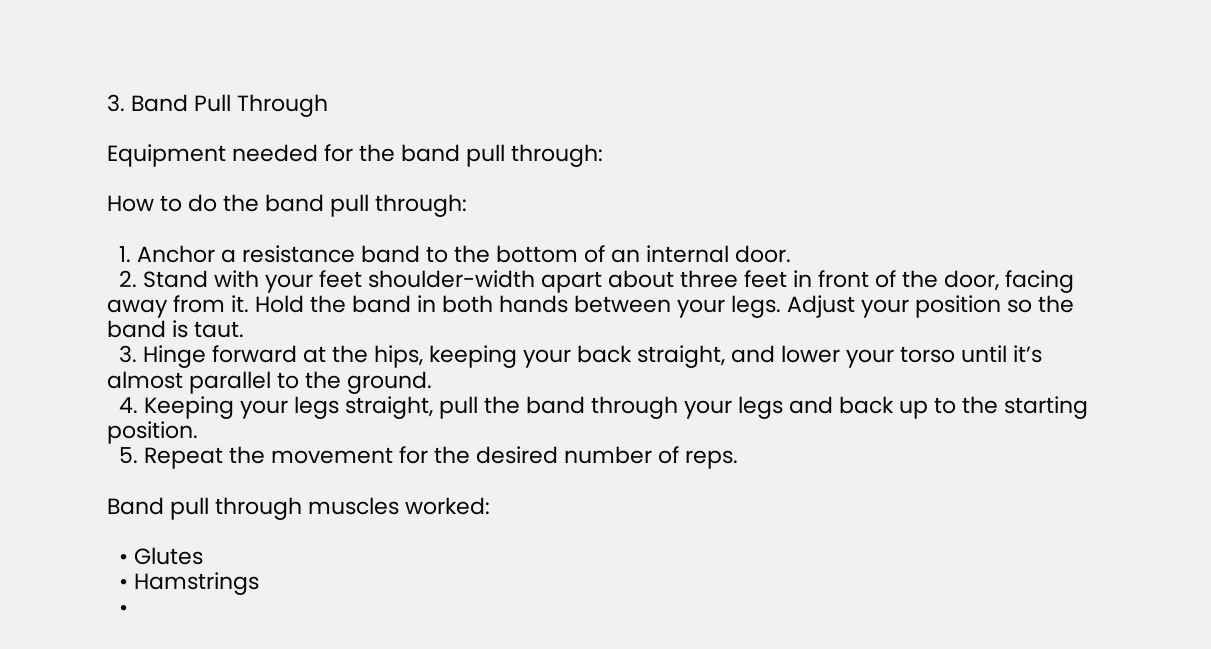3. Band Pull Through

Equipment needed for the band pull through:

How to do the band pull through:

  1. Anchor a resistance band to the bottom of an internal door.
  2. Stand with your feet shoulder-width apart about three feet in front of the door, facing away from it. Hold the band in both hands between your legs. Adjust your position so the band is taut.
  3. Hinge forward at the hips, keeping your back straight, and lower your torso until it’s almost parallel to the ground.
  4. Keeping your legs straight, pull the band through your legs and back up to the starting position.
  5. Repeat the movement for the desired number of reps.

Band pull through muscles worked:

  • Glutes
  • Hamstrings
  •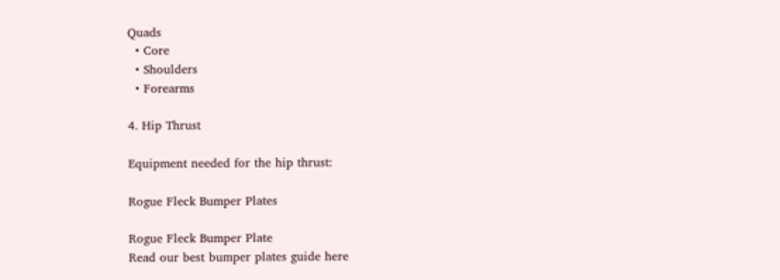Quads
  • Core
  • Shoulders
  • Forearms

4. Hip Thrust

Equipment needed for the hip thrust:

Rogue Fleck Bumper Plates

Rogue Fleck Bumper Plate
Read our best bumper plates guide here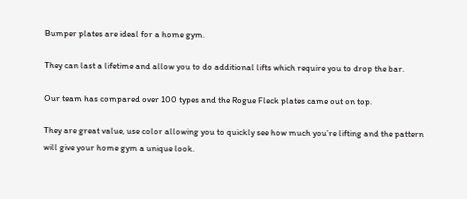Bumper plates are ideal for a home gym.

They can last a lifetime and allow you to do additional lifts which require you to drop the bar.

Our team has compared over 100 types and the Rogue Fleck plates came out on top.

They are great value, use color allowing you to quickly see how much you’re lifting and the pattern will give your home gym a unique look.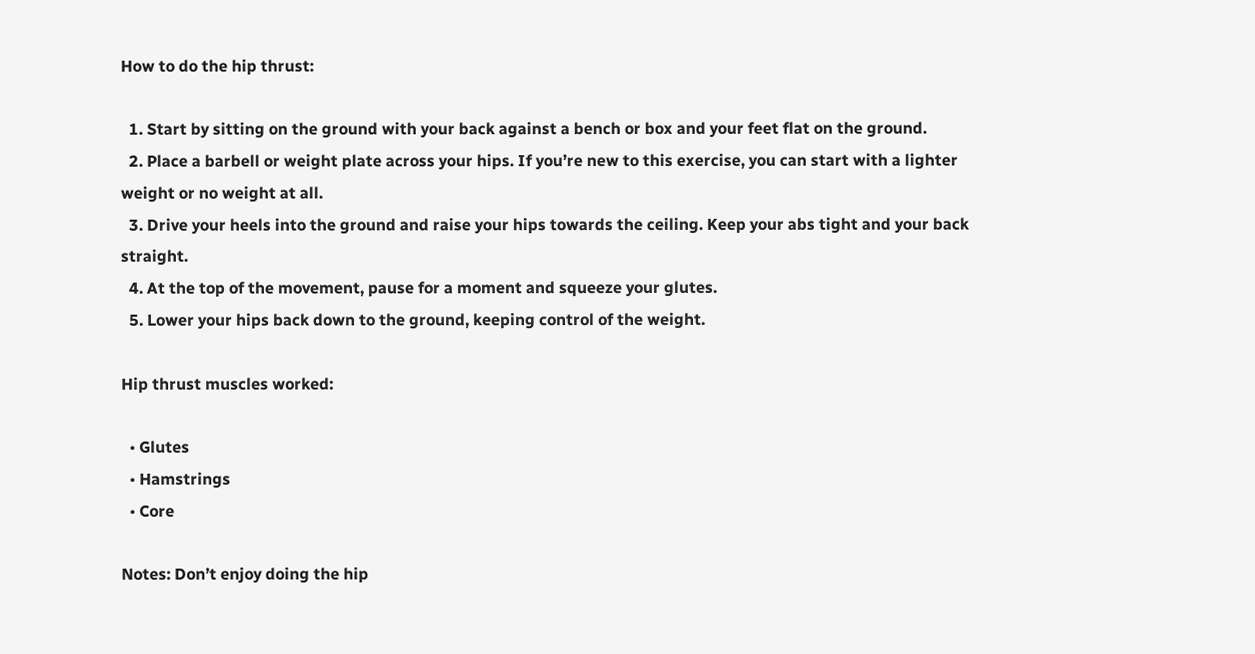How to do the hip thrust:

  1. Start by sitting on the ground with your back against a bench or box and your feet flat on the ground.
  2. Place a barbell or weight plate across your hips. If you’re new to this exercise, you can start with a lighter weight or no weight at all.
  3. Drive your heels into the ground and raise your hips towards the ceiling. Keep your abs tight and your back straight.
  4. At the top of the movement, pause for a moment and squeeze your glutes.
  5. Lower your hips back down to the ground, keeping control of the weight.

Hip thrust muscles worked:

  • Glutes
  • Hamstrings
  • Core

Notes: Don’t enjoy doing the hip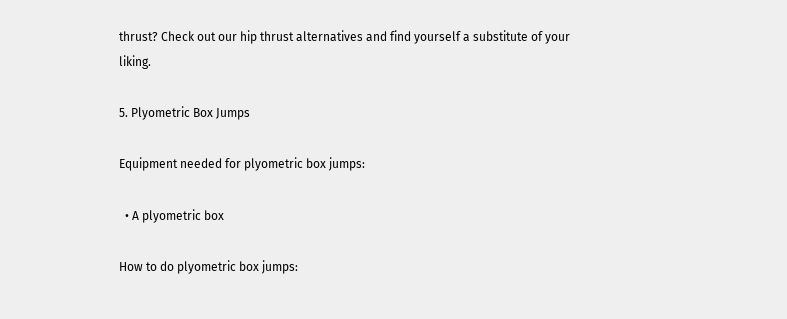thrust? Check out our hip thrust alternatives and find yourself a substitute of your liking.

5. Plyometric Box Jumps

Equipment needed for plyometric box jumps:

  • A plyometric box

How to do plyometric box jumps: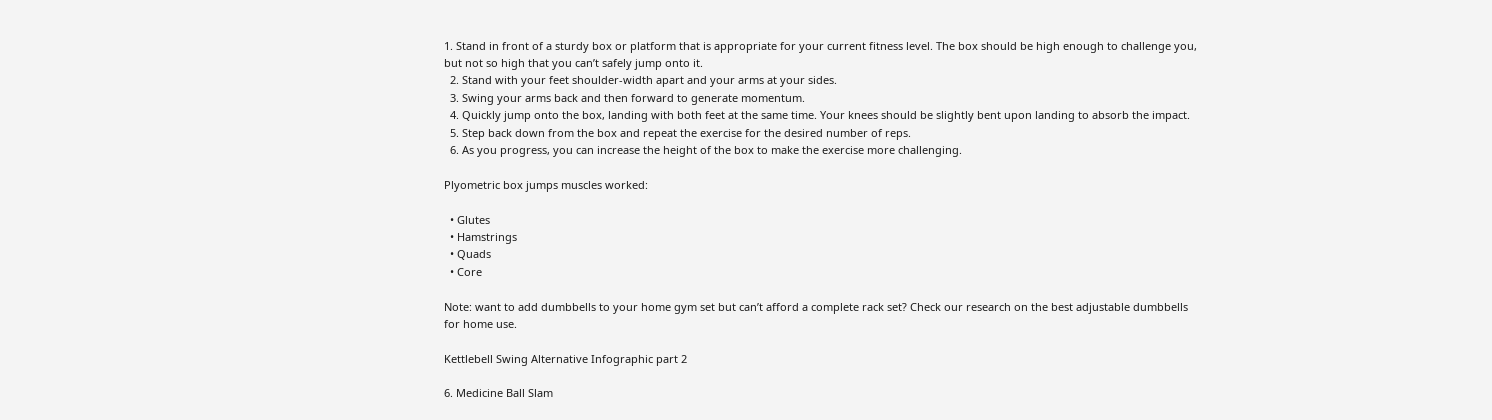1. Stand in front of a sturdy box or platform that is appropriate for your current fitness level. The box should be high enough to challenge you, but not so high that you can’t safely jump onto it.
  2. Stand with your feet shoulder-width apart and your arms at your sides.
  3. Swing your arms back and then forward to generate momentum.
  4. Quickly jump onto the box, landing with both feet at the same time. Your knees should be slightly bent upon landing to absorb the impact.
  5. Step back down from the box and repeat the exercise for the desired number of reps.
  6. As you progress, you can increase the height of the box to make the exercise more challenging.

Plyometric box jumps muscles worked:

  • Glutes
  • Hamstrings
  • Quads
  • Core

Note: want to add dumbbells to your home gym set but can’t afford a complete rack set? Check our research on the best adjustable dumbbells for home use.

Kettlebell Swing Alternative Infographic part 2

6. Medicine Ball Slam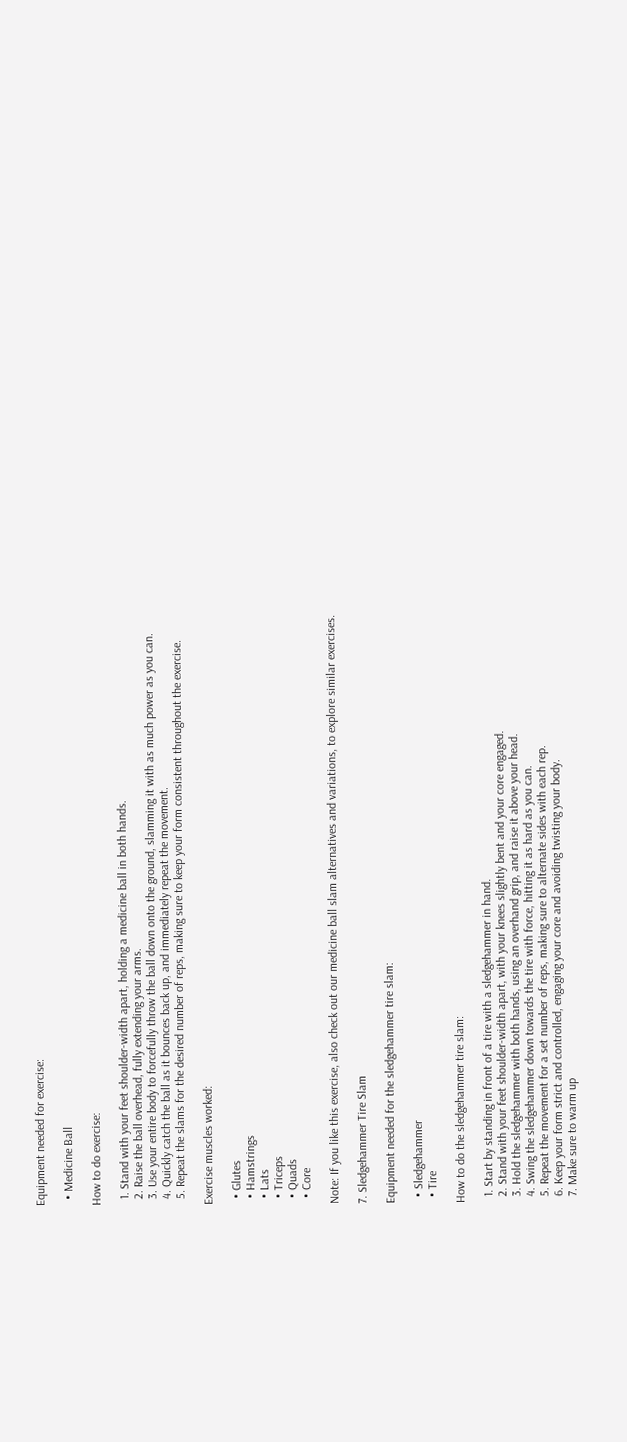Equipment needed for exercise:

  • Medicine Ball

How to do exercise:

  1. Stand with your feet shoulder-width apart, holding a medicine ball in both hands.
  2. Raise the ball overhead, fully extending your arms.
  3. Use your entire body to forcefully throw the ball down onto the ground, slamming it with as much power as you can.
  4. Quickly catch the ball as it bounces back up, and immediately repeat the movement.
  5. Repeat the slams for the desired number of reps, making sure to keep your form consistent throughout the exercise.

Exercise muscles worked:

  • Glutes
  • Hamstrings
  • Lats
  • Triceps
  • Quads
  • Core

Note: If you like this exercise, also check out our medicine ball slam alternatives and variations, to explore similar exercises.

7. Sledgehammer Tire Slam

Equipment needed for the sledgehammer tire slam:

  • Sledgehammer
  • Tire

How to do the sledgehammer tire slam:

  1. Start by standing in front of a tire with a sledgehammer in hand.
  2. Stand with your feet shoulder-width apart, with your knees slightly bent and your core engaged.
  3. Hold the sledgehammer with both hands, using an overhand grip, and raise it above your head.
  4. Swing the sledgehammer down towards the tire with force, hitting it as hard as you can.
  5. Repeat the movement for a set number of reps, making sure to alternate sides with each rep.
  6. Keep your form strict and controlled, engaging your core and avoiding twisting your body.
  7. Make sure to warm up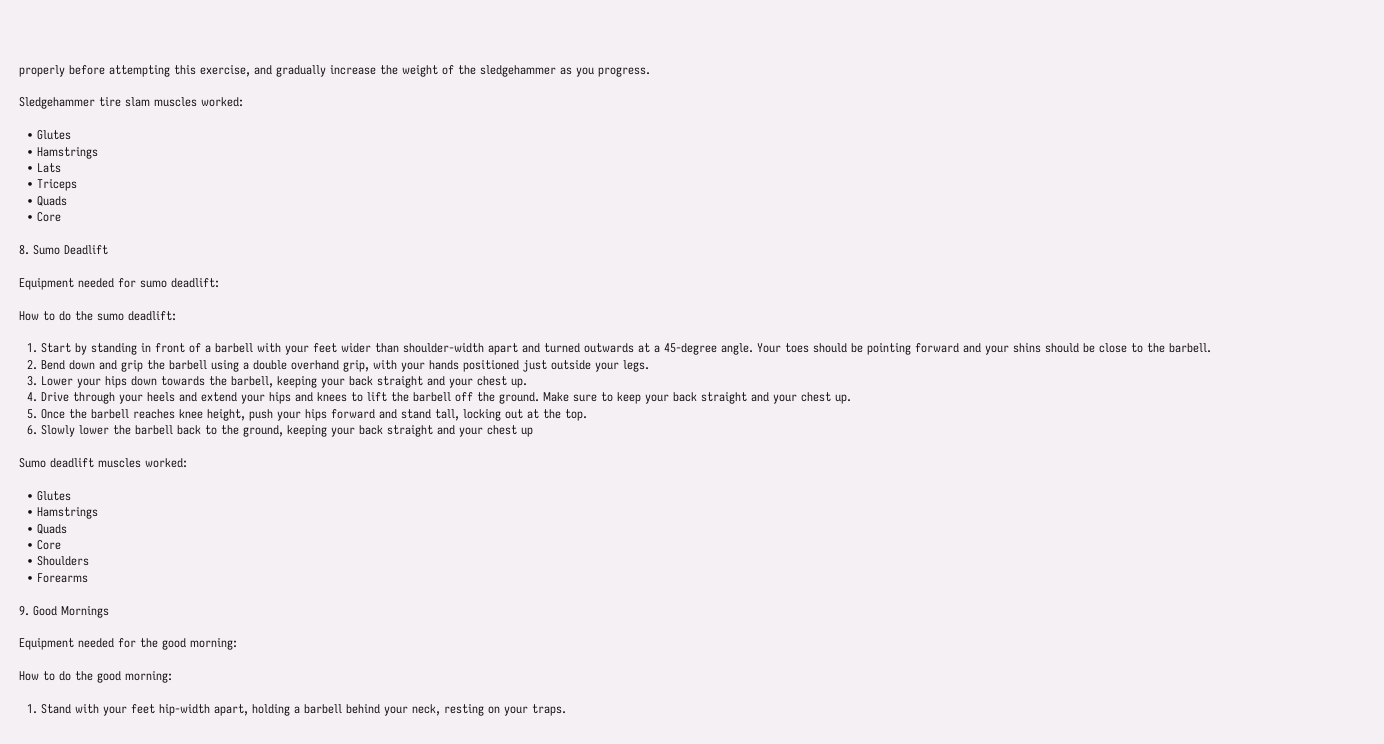properly before attempting this exercise, and gradually increase the weight of the sledgehammer as you progress.

Sledgehammer tire slam muscles worked:

  • Glutes
  • Hamstrings
  • Lats
  • Triceps
  • Quads
  • Core

8. Sumo Deadlift

Equipment needed for sumo deadlift:

How to do the sumo deadlift:

  1. Start by standing in front of a barbell with your feet wider than shoulder-width apart and turned outwards at a 45-degree angle. Your toes should be pointing forward and your shins should be close to the barbell.
  2. Bend down and grip the barbell using a double overhand grip, with your hands positioned just outside your legs.
  3. Lower your hips down towards the barbell, keeping your back straight and your chest up.
  4. Drive through your heels and extend your hips and knees to lift the barbell off the ground. Make sure to keep your back straight and your chest up.
  5. Once the barbell reaches knee height, push your hips forward and stand tall, locking out at the top.
  6. Slowly lower the barbell back to the ground, keeping your back straight and your chest up

Sumo deadlift muscles worked:

  • Glutes
  • Hamstrings
  • Quads
  • Core
  • Shoulders
  • Forearms

9. Good Mornings

Equipment needed for the good morning:

How to do the good morning:

  1. Stand with your feet hip-width apart, holding a barbell behind your neck, resting on your traps.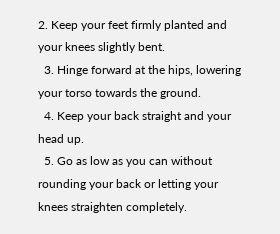2. Keep your feet firmly planted and your knees slightly bent.
  3. Hinge forward at the hips, lowering your torso towards the ground.
  4. Keep your back straight and your head up.
  5. Go as low as you can without rounding your back or letting your knees straighten completely.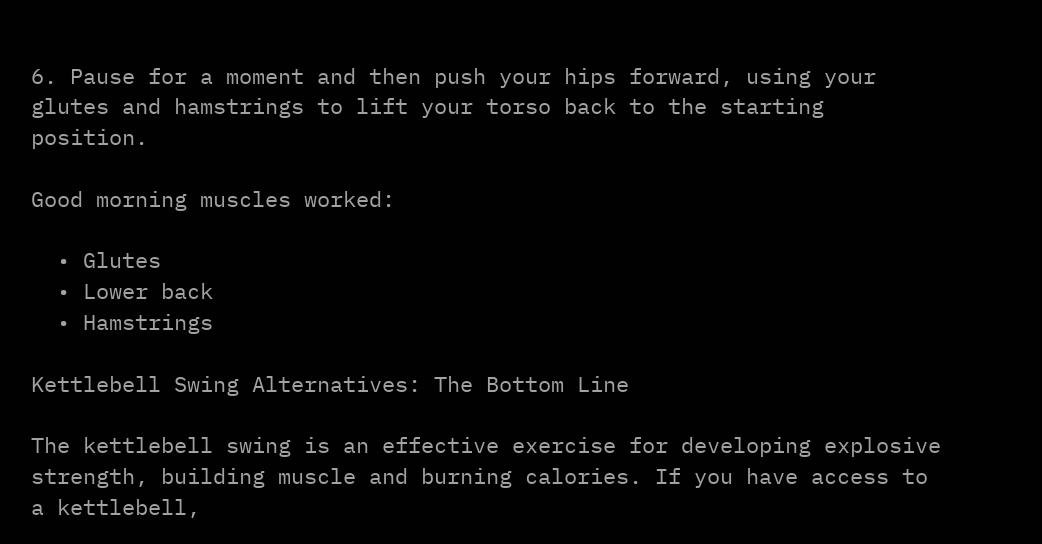6. Pause for a moment and then push your hips forward, using your glutes and hamstrings to lift your torso back to the starting position.

Good morning muscles worked:

  • Glutes
  • Lower back
  • Hamstrings

Kettlebell Swing Alternatives: The Bottom Line

The kettlebell swing is an effective exercise for developing explosive strength, building muscle and burning calories. If you have access to a kettlebell,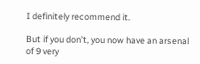I definitely recommend it.

But if you don’t, you now have an arsenal of 9 very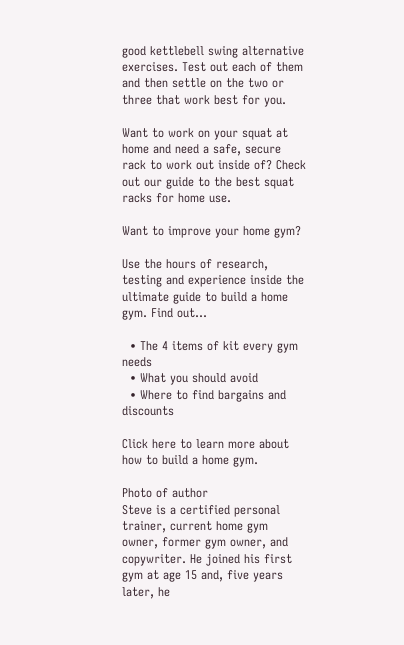good kettlebell swing alternative exercises. Test out each of them and then settle on the two or three that work best for you.

Want to work on your squat at home and need a safe, secure rack to work out inside of? Check out our guide to the best squat racks for home use.

Want to improve your home gym?

Use the hours of research, testing and experience inside the ultimate guide to build a home gym. Find out…

  • The 4 items of kit every gym needs
  • What you should avoid
  • Where to find bargains and discounts

Click here to learn more about how to build a home gym.

Photo of author
Steve is a certified personal trainer, current home gym owner, former gym owner, and copywriter. He joined his first gym at age 15 and, five years later, he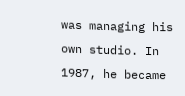was managing his own studio. In 1987, he became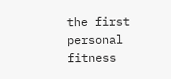the first personal fitness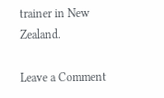trainer in New Zealand.

Leave a Comment